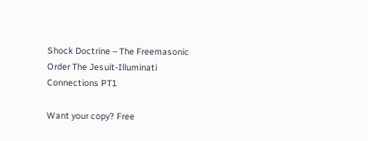Shock Doctrine – The Freemasonic Order The Jesuit-Illuminati Connections PT1

Want your copy? Free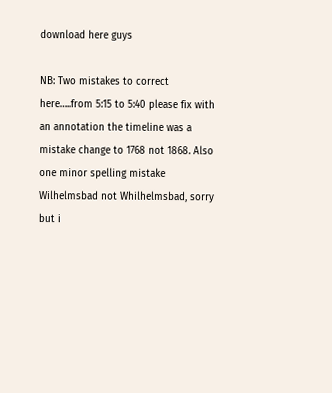download here guys

NB: Two mistakes to correct here…..from 5:15 to 5:40 please fix with an annotation the timeline was a mistake change to 1768 not 1868. Also one minor spelling mistake Wilhelmsbad not Whilhelmsbad, sorry but i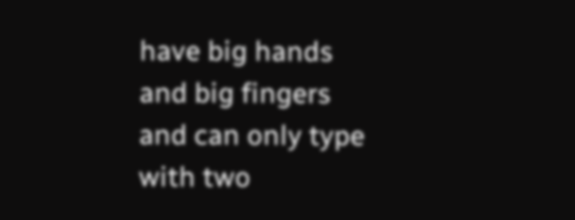have big hands and big fingers and can only type with two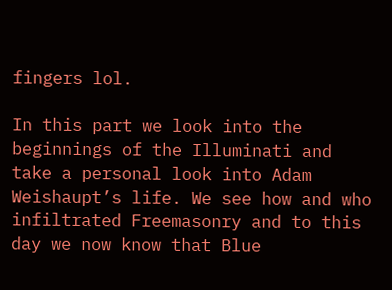fingers lol.

In this part we look into the beginnings of the Illuminati and take a personal look into Adam Weishaupt’s life. We see how and who infiltrated Freemasonry and to this day we now know that Blue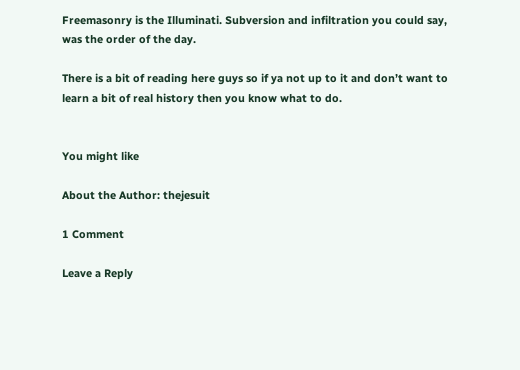Freemasonry is the Illuminati. Subversion and infiltration you could say, was the order of the day.

There is a bit of reading here guys so if ya not up to it and don’t want to learn a bit of real history then you know what to do.


You might like

About the Author: thejesuit

1 Comment

Leave a Reply